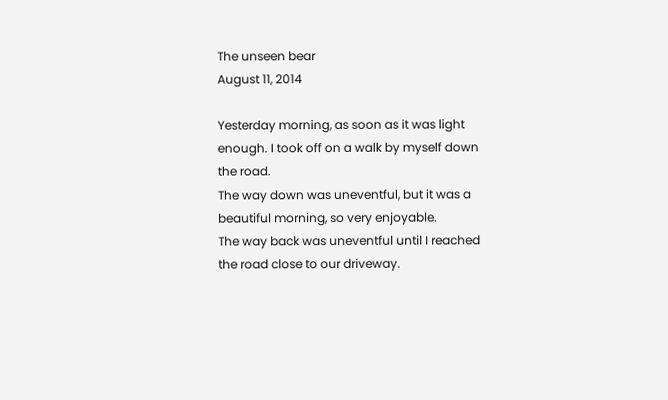The unseen bear
August 11, 2014

Yesterday morning, as soon as it was light enough. I took off on a walk by myself down the road.
The way down was uneventful, but it was a beautiful morning, so very enjoyable.
The way back was uneventful until I reached the road close to our driveway.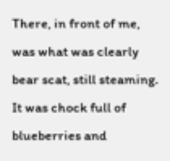There, in front of me, was what was clearly bear scat, still steaming.
It was chock full of blueberries and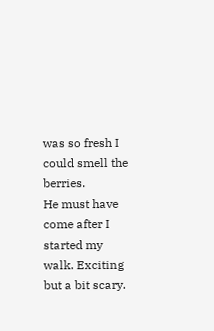was so fresh I could smell the berries.
He must have come after I started my walk. Exciting but a bit scary.